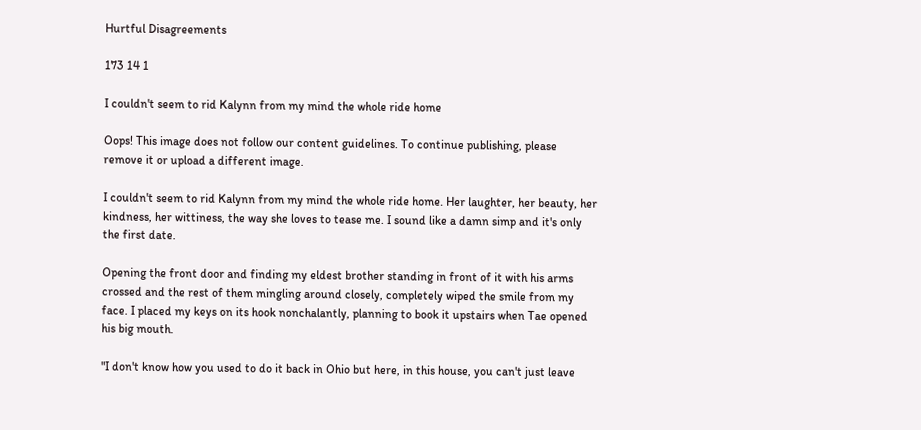Hurtful Disagreements

173 14 1

I couldn't seem to rid Kalynn from my mind the whole ride home

Oops! This image does not follow our content guidelines. To continue publishing, please remove it or upload a different image.

I couldn't seem to rid Kalynn from my mind the whole ride home. Her laughter, her beauty, her kindness, her wittiness, the way she loves to tease me. I sound like a damn simp and it's only the first date.

Opening the front door and finding my eldest brother standing in front of it with his arms crossed and the rest of them mingling around closely, completely wiped the smile from my face. I placed my keys on its hook nonchalantly, planning to book it upstairs when Tae opened his big mouth.

"I don't know how you used to do it back in Ohio but here, in this house, you can't just leave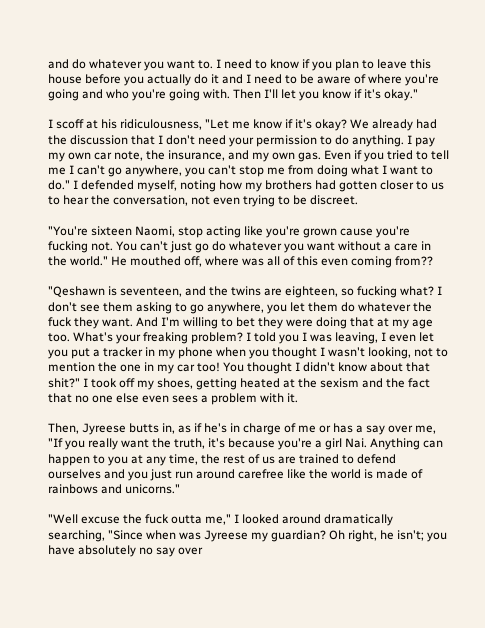and do whatever you want to. I need to know if you plan to leave this house before you actually do it and I need to be aware of where you're going and who you're going with. Then I'll let you know if it's okay."

I scoff at his ridiculousness, "Let me know if it's okay? We already had the discussion that I don't need your permission to do anything. I pay my own car note, the insurance, and my own gas. Even if you tried to tell me I can't go anywhere, you can't stop me from doing what I want to do." I defended myself, noting how my brothers had gotten closer to us to hear the conversation, not even trying to be discreet.

"You're sixteen Naomi, stop acting like you're grown cause you're fucking not. You can't just go do whatever you want without a care in the world." He mouthed off, where was all of this even coming from??

"Qeshawn is seventeen, and the twins are eighteen, so fucking what? I don't see them asking to go anywhere, you let them do whatever the fuck they want. And I'm willing to bet they were doing that at my age too. What's your freaking problem? I told you I was leaving, I even let you put a tracker in my phone when you thought I wasn't looking, not to mention the one in my car too! You thought I didn't know about that shit?" I took off my shoes, getting heated at the sexism and the fact that no one else even sees a problem with it.

Then, Jyreese butts in, as if he's in charge of me or has a say over me, "If you really want the truth, it's because you're a girl Nai. Anything can happen to you at any time, the rest of us are trained to defend ourselves and you just run around carefree like the world is made of rainbows and unicorns."

"Well excuse the fuck outta me," I looked around dramatically searching, "Since when was Jyreese my guardian? Oh right, he isn't; you have absolutely no say over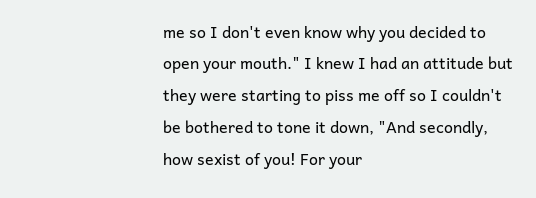me so I don't even know why you decided to open your mouth." I knew I had an attitude but they were starting to piss me off so I couldn't be bothered to tone it down, "And secondly, how sexist of you! For your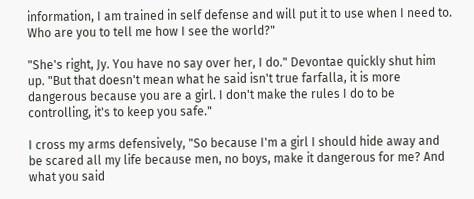information, I am trained in self defense and will put it to use when I need to. Who are you to tell me how I see the world?"

"She's right, Jy. You have no say over her, I do." Devontae quickly shut him up. "But that doesn't mean what he said isn't true farfalla, it is more dangerous because you are a girl. I don't make the rules I do to be controlling, it's to keep you safe."

I cross my arms defensively, "So because I'm a girl I should hide away and be scared all my life because men, no boys, make it dangerous for me? And what you said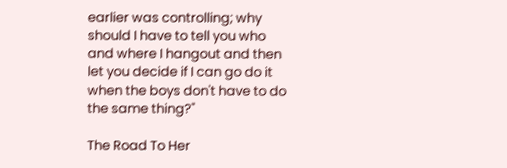earlier was controlling; why should I have to tell you who and where I hangout and then let you decide if I can go do it when the boys don't have to do the same thing?"

The Road To Her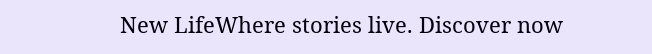New LifeWhere stories live. Discover now